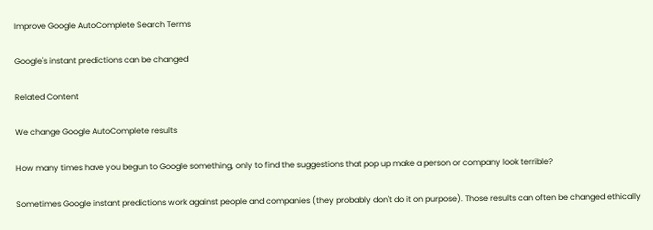Improve Google AutoComplete Search Terms

Google's instant predictions can be changed

Related Content

We change Google AutoComplete results

How many times have you begun to Google something, only to find the suggestions that pop up make a person or company look terrible?

Sometimes Google instant predictions work against people and companies (they probably don't do it on purpose). Those results can often be changed ethically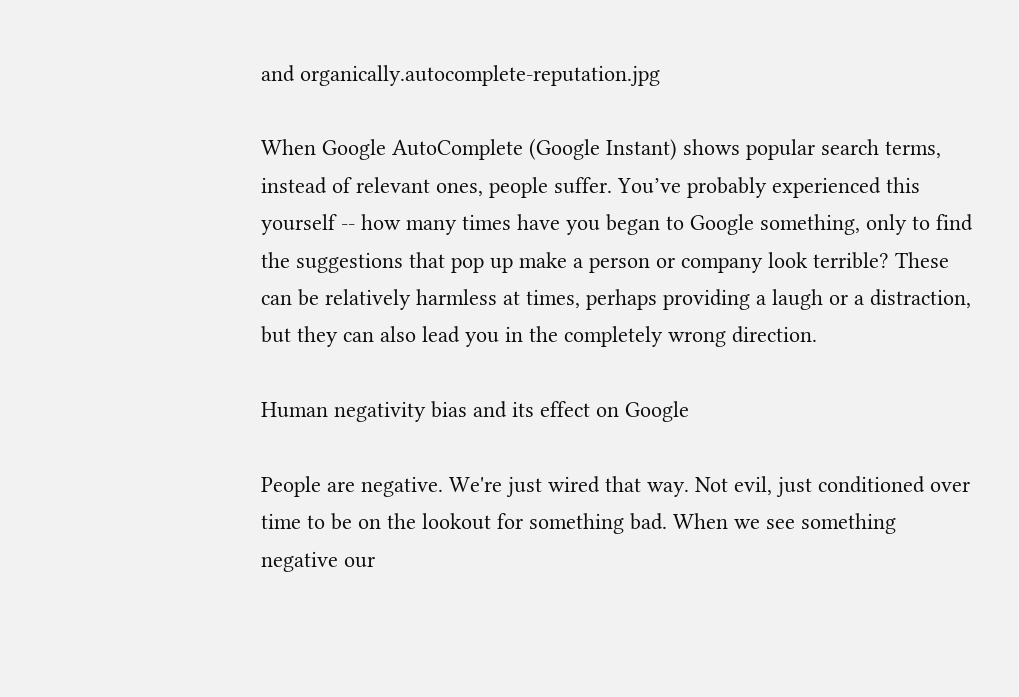and organically.autocomplete-reputation.jpg

When Google AutoComplete (Google Instant) shows popular search terms, instead of relevant ones, people suffer. You’ve probably experienced this yourself -- how many times have you began to Google something, only to find the suggestions that pop up make a person or company look terrible? These can be relatively harmless at times, perhaps providing a laugh or a distraction, but they can also lead you in the completely wrong direction.

Human negativity bias and its effect on Google

People are negative. We're just wired that way. Not evil, just conditioned over time to be on the lookout for something bad. When we see something negative our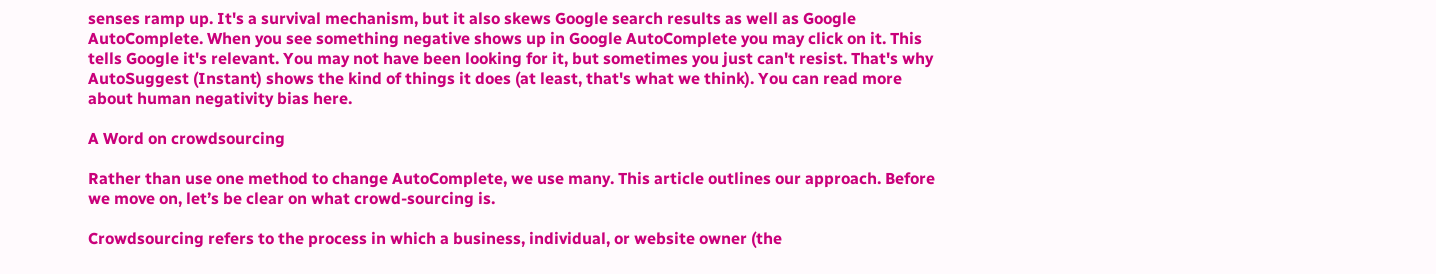senses ramp up. It's a survival mechanism, but it also skews Google search results as well as Google AutoComplete. When you see something negative shows up in Google AutoComplete you may click on it. This tells Google it's relevant. You may not have been looking for it, but sometimes you just can't resist. That's why AutoSuggest (Instant) shows the kind of things it does (at least, that's what we think). You can read more about human negativity bias here.

A Word on crowdsourcing

Rather than use one method to change AutoComplete, we use many. This article outlines our approach. Before we move on, let’s be clear on what crowd-sourcing is.

Crowdsourcing refers to the process in which a business, individual, or website owner (the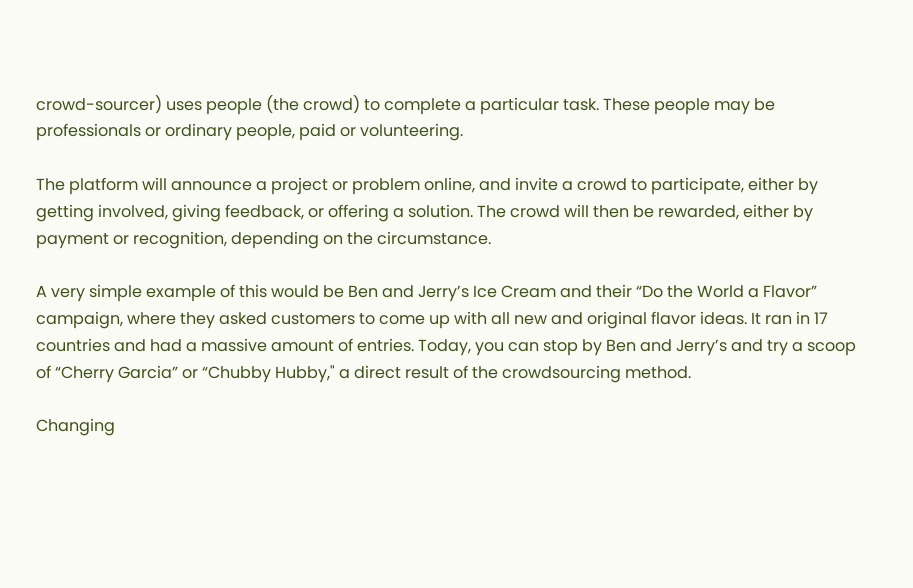crowd-sourcer) uses people (the crowd) to complete a particular task. These people may be professionals or ordinary people, paid or volunteering.

The platform will announce a project or problem online, and invite a crowd to participate, either by getting involved, giving feedback, or offering a solution. The crowd will then be rewarded, either by payment or recognition, depending on the circumstance.

A very simple example of this would be Ben and Jerry’s Ice Cream and their “Do the World a Flavor” campaign, where they asked customers to come up with all new and original flavor ideas. It ran in 17 countries and had a massive amount of entries. Today, you can stop by Ben and Jerry’s and try a scoop of “Cherry Garcia” or “Chubby Hubby," a direct result of the crowdsourcing method.

Changing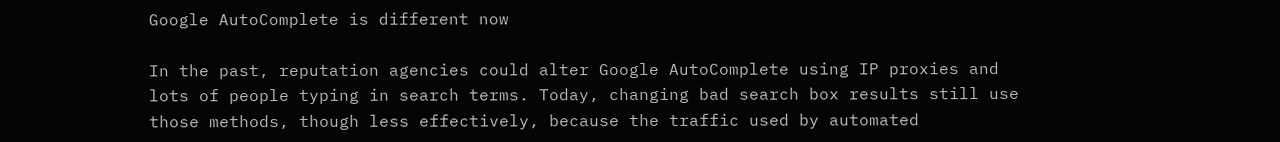Google AutoComplete is different now

In the past, reputation agencies could alter Google AutoComplete using IP proxies and lots of people typing in search terms. Today, changing bad search box results still use those methods, though less effectively, because the traffic used by automated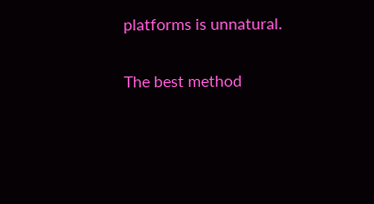platforms is unnatural.

The best method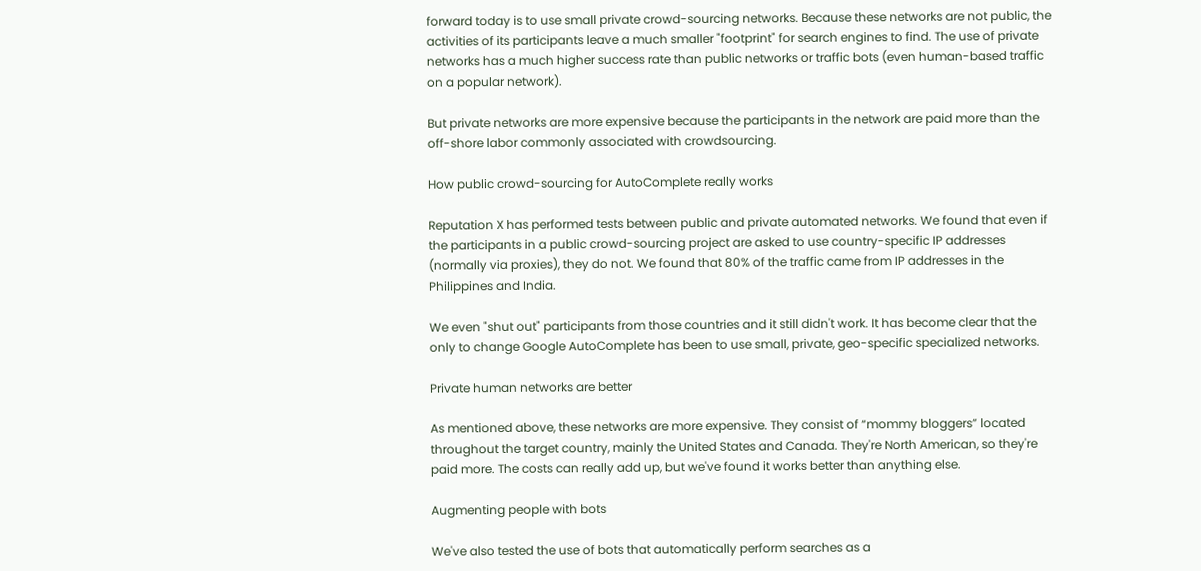forward today is to use small private crowd-sourcing networks. Because these networks are not public, the activities of its participants leave a much smaller "footprint" for search engines to find. The use of private networks has a much higher success rate than public networks or traffic bots (even human-based traffic on a popular network).

But private networks are more expensive because the participants in the network are paid more than the off-shore labor commonly associated with crowdsourcing.

How public crowd-sourcing for AutoComplete really works

Reputation X has performed tests between public and private automated networks. We found that even if the participants in a public crowd-sourcing project are asked to use country-specific IP addresses (normally via proxies), they do not. We found that 80% of the traffic came from IP addresses in the Philippines and India.

We even "shut out" participants from those countries and it still didn't work. It has become clear that the only to change Google AutoComplete has been to use small, private, geo-specific specialized networks.

Private human networks are better

As mentioned above, these networks are more expensive. They consist of “mommy bloggers” located throughout the target country, mainly the United States and Canada. They're North American, so they're paid more. The costs can really add up, but we've found it works better than anything else.

Augmenting people with bots

We've also tested the use of bots that automatically perform searches as a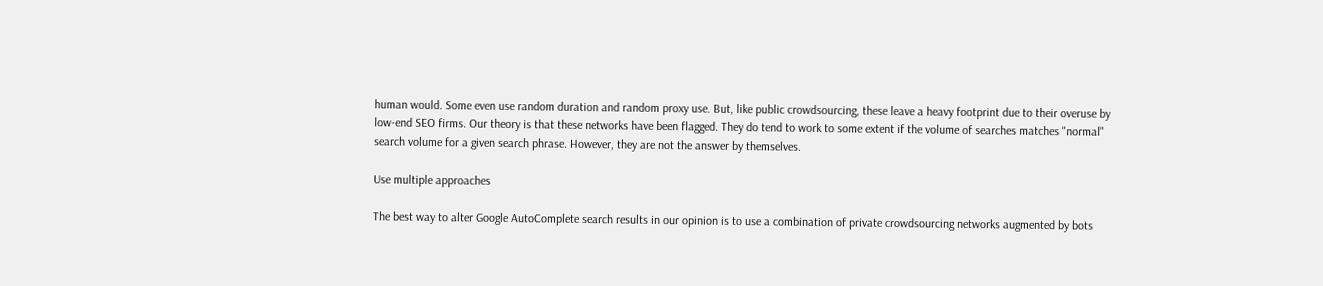human would. Some even use random duration and random proxy use. But, like public crowdsourcing, these leave a heavy footprint due to their overuse by low-end SEO firms. Our theory is that these networks have been flagged. They do tend to work to some extent if the volume of searches matches "normal" search volume for a given search phrase. However, they are not the answer by themselves.

Use multiple approaches

The best way to alter Google AutoComplete search results in our opinion is to use a combination of private crowdsourcing networks augmented by bots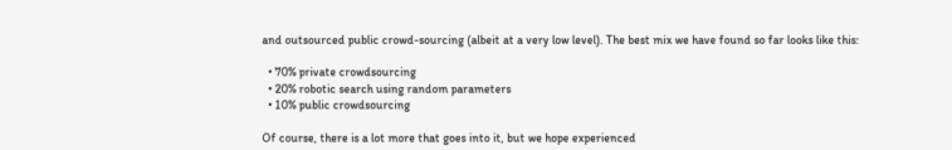and outsourced public crowd-sourcing (albeit at a very low level). The best mix we have found so far looks like this:

  • 70% private crowdsourcing
  • 20% robotic search using random parameters
  • 10% public crowdsourcing

Of course, there is a lot more that goes into it, but we hope experienced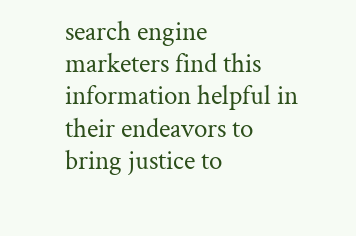search engine marketers find this information helpful in their endeavors to bring justice to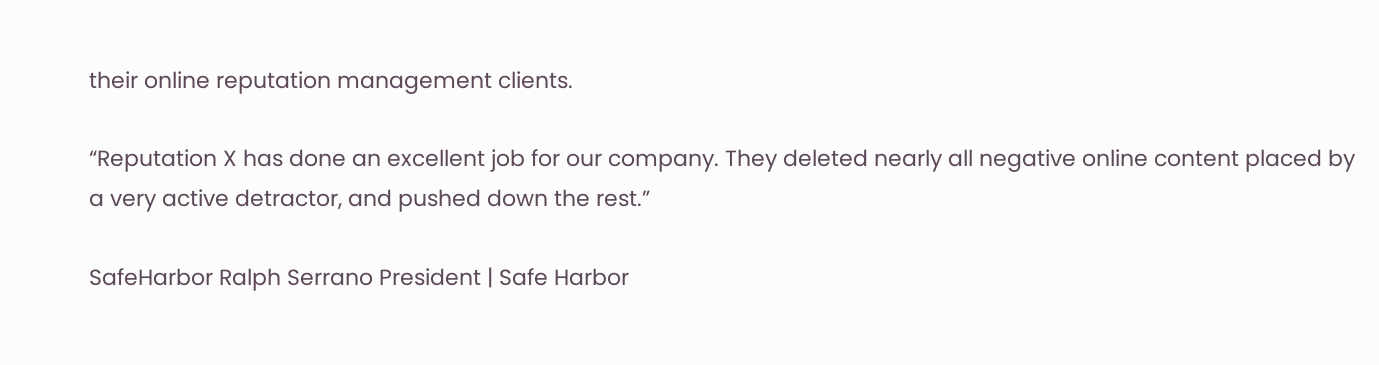their online reputation management clients.

“Reputation X has done an excellent job for our company. They deleted nearly all negative online content placed by a very active detractor, and pushed down the rest.”

SafeHarbor Ralph Serrano President | Safe Harbor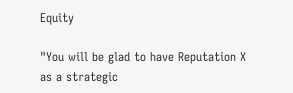Equity

"You will be glad to have Reputation X as a strategic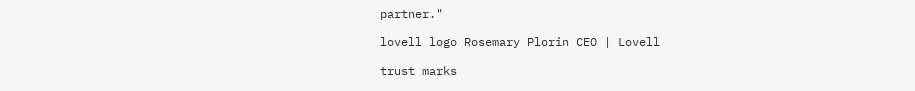partner."

lovell logo Rosemary Plorin CEO | Lovell

trust marks